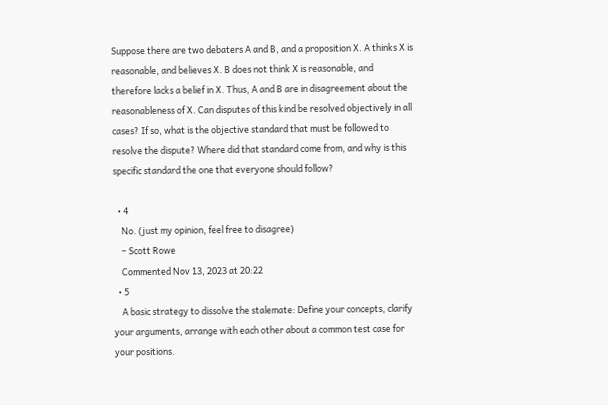Suppose there are two debaters A and B, and a proposition X. A thinks X is reasonable, and believes X. B does not think X is reasonable, and therefore lacks a belief in X. Thus, A and B are in disagreement about the reasonableness of X. Can disputes of this kind be resolved objectively in all cases? If so, what is the objective standard that must be followed to resolve the dispute? Where did that standard come from, and why is this specific standard the one that everyone should follow?

  • 4
    No. (just my opinion, feel free to disagree)
    – Scott Rowe
    Commented Nov 13, 2023 at 20:22
  • 5
    A basic strategy to dissolve the stalemate: Define your concepts, clarify your arguments, arrange with each other about a common test case for your positions.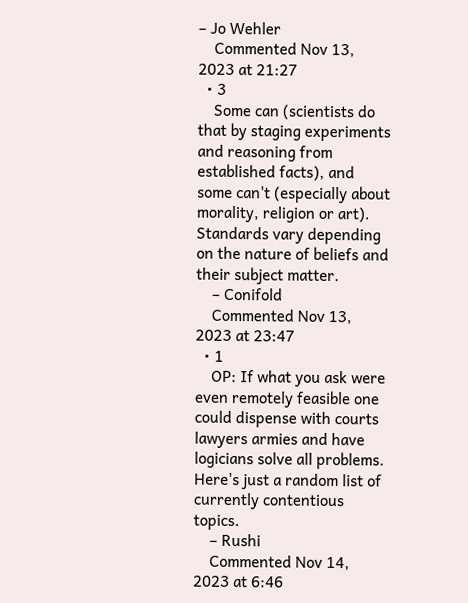– Jo Wehler
    Commented Nov 13, 2023 at 21:27
  • 3
    Some can (scientists do that by staging experiments and reasoning from established facts), and some can't (especially about morality, religion or art). Standards vary depending on the nature of beliefs and their subject matter.
    – Conifold
    Commented Nov 13, 2023 at 23:47
  • 1
    OP: If what you ask were even remotely feasible one could dispense with courts lawyers armies and have logicians solve all problems. Here's just a random list of currently contentious topics.
    – Rushi
    Commented Nov 14, 2023 at 6:46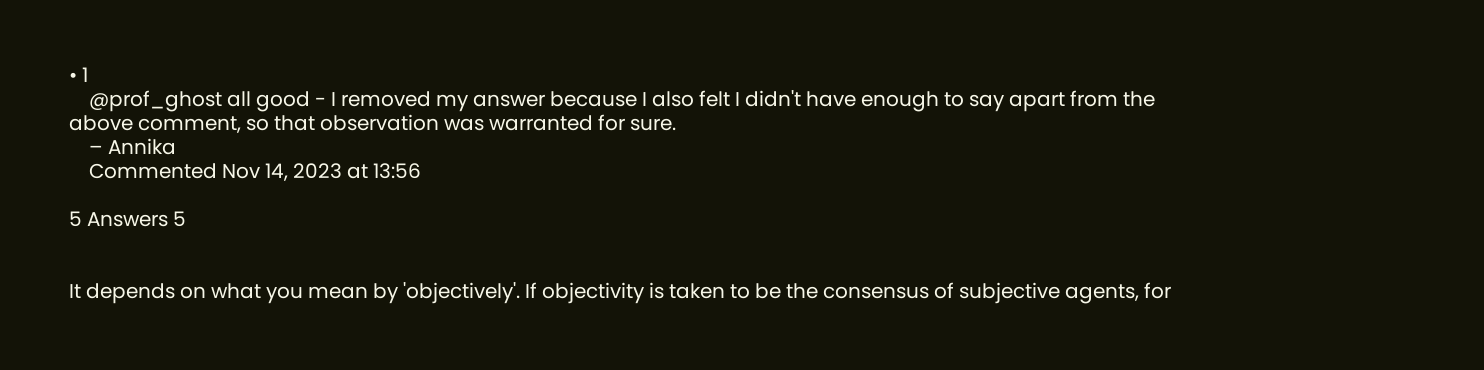• 1
    @prof_ghost all good - I removed my answer because I also felt I didn't have enough to say apart from the above comment, so that observation was warranted for sure.
    – Annika
    Commented Nov 14, 2023 at 13:56

5 Answers 5


It depends on what you mean by 'objectively'. If objectivity is taken to be the consensus of subjective agents, for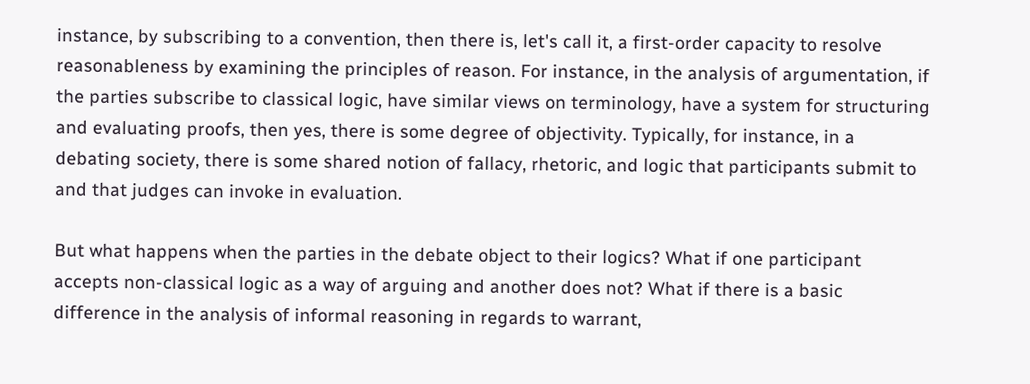instance, by subscribing to a convention, then there is, let's call it, a first-order capacity to resolve reasonableness by examining the principles of reason. For instance, in the analysis of argumentation, if the parties subscribe to classical logic, have similar views on terminology, have a system for structuring and evaluating proofs, then yes, there is some degree of objectivity. Typically, for instance, in a debating society, there is some shared notion of fallacy, rhetoric, and logic that participants submit to and that judges can invoke in evaluation.

But what happens when the parties in the debate object to their logics? What if one participant accepts non-classical logic as a way of arguing and another does not? What if there is a basic difference in the analysis of informal reasoning in regards to warrant,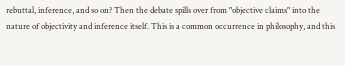rebuttal, inference, and so on? Then the debate spills over from "objective claims" into the nature of objectivity and inference itself. This is a common occurrence in philosophy, and this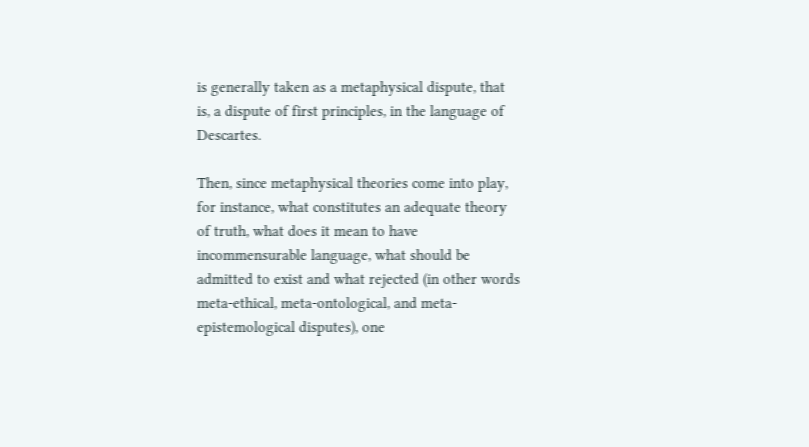is generally taken as a metaphysical dispute, that is, a dispute of first principles, in the language of Descartes.

Then, since metaphysical theories come into play, for instance, what constitutes an adequate theory of truth, what does it mean to have incommensurable language, what should be admitted to exist and what rejected (in other words meta-ethical, meta-ontological, and meta-epistemological disputes), one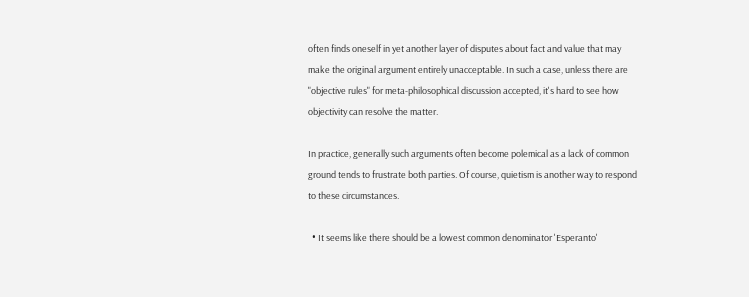often finds oneself in yet another layer of disputes about fact and value that may make the original argument entirely unacceptable. In such a case, unless there are "objective rules" for meta-philosophical discussion accepted, it's hard to see how objectivity can resolve the matter.

In practice, generally such arguments often become polemical as a lack of common ground tends to frustrate both parties. Of course, quietism is another way to respond to these circumstances.

  • It seems like there should be a lowest common denominator 'Esperanto'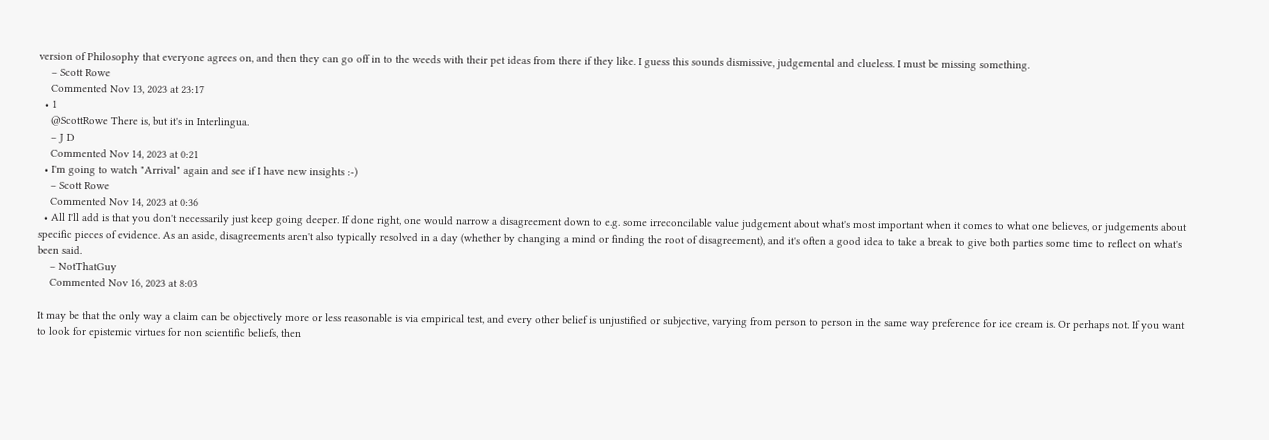version of Philosophy that everyone agrees on, and then they can go off in to the weeds with their pet ideas from there if they like. I guess this sounds dismissive, judgemental and clueless. I must be missing something.
    – Scott Rowe
    Commented Nov 13, 2023 at 23:17
  • 1
    @ScottRowe There is, but it's in Interlingua.
    – J D
    Commented Nov 14, 2023 at 0:21
  • I'm going to watch "Arrival" again and see if I have new insights :-)
    – Scott Rowe
    Commented Nov 14, 2023 at 0:36
  • All I'll add is that you don't necessarily just keep going deeper. If done right, one would narrow a disagreement down to e.g. some irreconcilable value judgement about what's most important when it comes to what one believes, or judgements about specific pieces of evidence. As an aside, disagreements aren't also typically resolved in a day (whether by changing a mind or finding the root of disagreement), and it's often a good idea to take a break to give both parties some time to reflect on what's been said.
    – NotThatGuy
    Commented Nov 16, 2023 at 8:03

It may be that the only way a claim can be objectively more or less reasonable is via empirical test, and every other belief is unjustified or subjective, varying from person to person in the same way preference for ice cream is. Or perhaps not. If you want to look for epistemic virtues for non scientific beliefs, then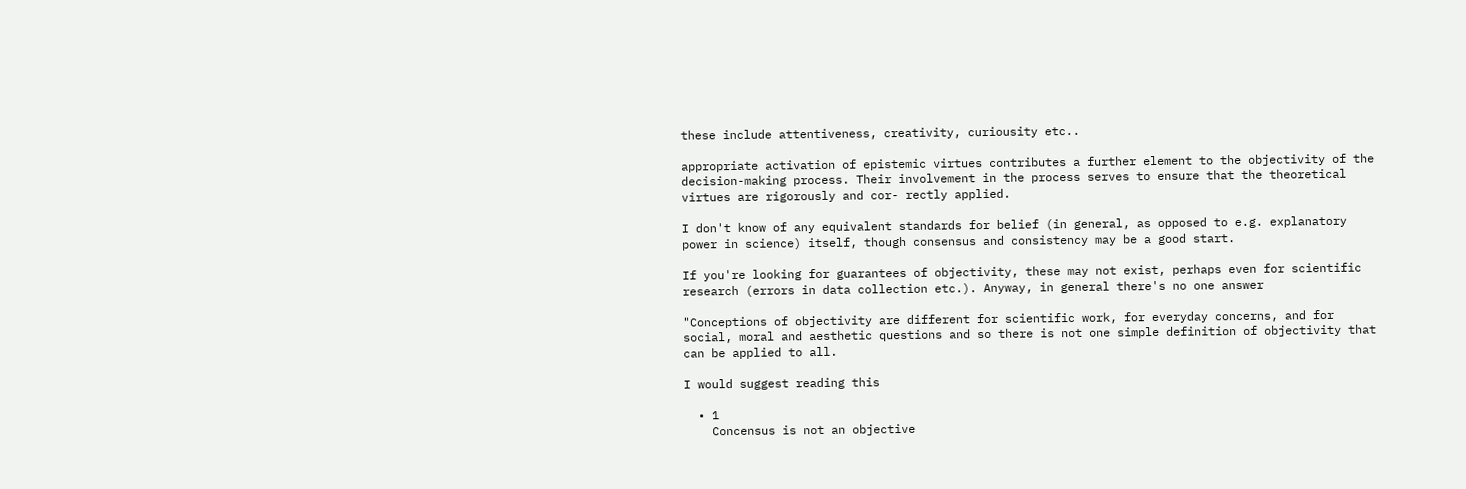these include attentiveness, creativity, curiousity etc..

appropriate activation of epistemic virtues contributes a further element to the objectivity of the decision-making process. Their involvement in the process serves to ensure that the theoretical virtues are rigorously and cor- rectly applied.

I don't know of any equivalent standards for belief (in general, as opposed to e.g. explanatory power in science) itself, though consensus and consistency may be a good start.

If you're looking for guarantees of objectivity, these may not exist, perhaps even for scientific research (errors in data collection etc.). Anyway, in general there's no one answer

"Conceptions of objectivity are different for scientific work, for everyday concerns, and for social, moral and aesthetic questions and so there is not one simple definition of objectivity that can be applied to all.

I would suggest reading this

  • 1
    Concensus is not an objective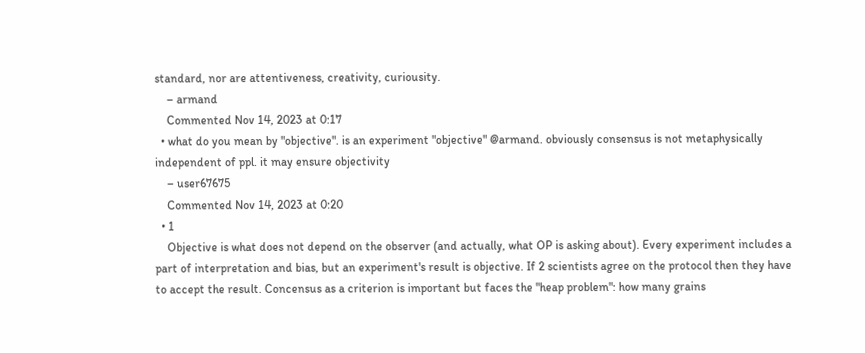standard, nor are attentiveness, creativity, curiousity.
    – armand
    Commented Nov 14, 2023 at 0:17
  • what do you mean by "objective". is an experiment "objective" @armand. obviously consensus is not metaphysically independent of ppl. it may ensure objectivity
    – user67675
    Commented Nov 14, 2023 at 0:20
  • 1
    Objective is what does not depend on the observer (and actually, what OP is asking about). Every experiment includes a part of interpretation and bias, but an experiment's result is objective. If 2 scientists agree on the protocol then they have to accept the result. Concensus as a criterion is important but faces the "heap problem": how many grains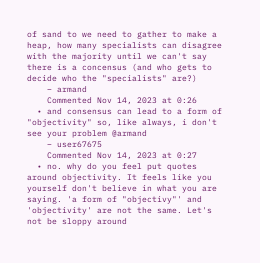of sand to we need to gather to make a heap, how many specialists can disagree with the majority until we can't say there is a concensus (and who gets to decide who the "specialists" are?)
    – armand
    Commented Nov 14, 2023 at 0:26
  • and consensus can lead to a form of "objectivity" so, like always, i don't see your problem @armand
    – user67675
    Commented Nov 14, 2023 at 0:27
  • no. why do you feel put quotes around objectivity. It feels like you yourself don't believe in what you are saying. 'a form of "objectivy"' and 'objectivity' are not the same. Let's not be sloppy around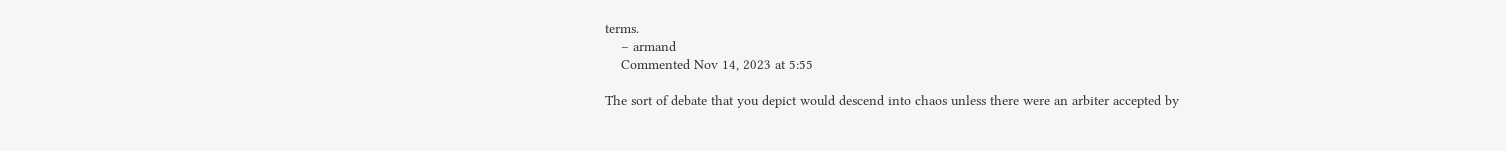terms.
    – armand
    Commented Nov 14, 2023 at 5:55

The sort of debate that you depict would descend into chaos unless there were an arbiter accepted by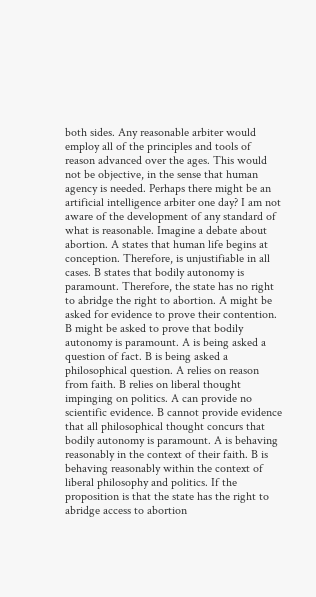both sides. Any reasonable arbiter would employ all of the principles and tools of reason advanced over the ages. This would not be objective, in the sense that human agency is needed. Perhaps there might be an artificial intelligence arbiter one day? I am not aware of the development of any standard of what is reasonable. Imagine a debate about abortion. A states that human life begins at conception. Therefore, is unjustifiable in all cases. B states that bodily autonomy is paramount. Therefore, the state has no right to abridge the right to abortion. A might be asked for evidence to prove their contention. B might be asked to prove that bodily autonomy is paramount. A is being asked a question of fact. B is being asked a philosophical question. A relies on reason from faith. B relies on liberal thought impinging on politics. A can provide no scientific evidence. B cannot provide evidence that all philosophical thought concurs that bodily autonomy is paramount. A is behaving reasonably in the context of their faith. B is behaving reasonably within the context of liberal philosophy and politics. If the proposition is that the state has the right to abridge access to abortion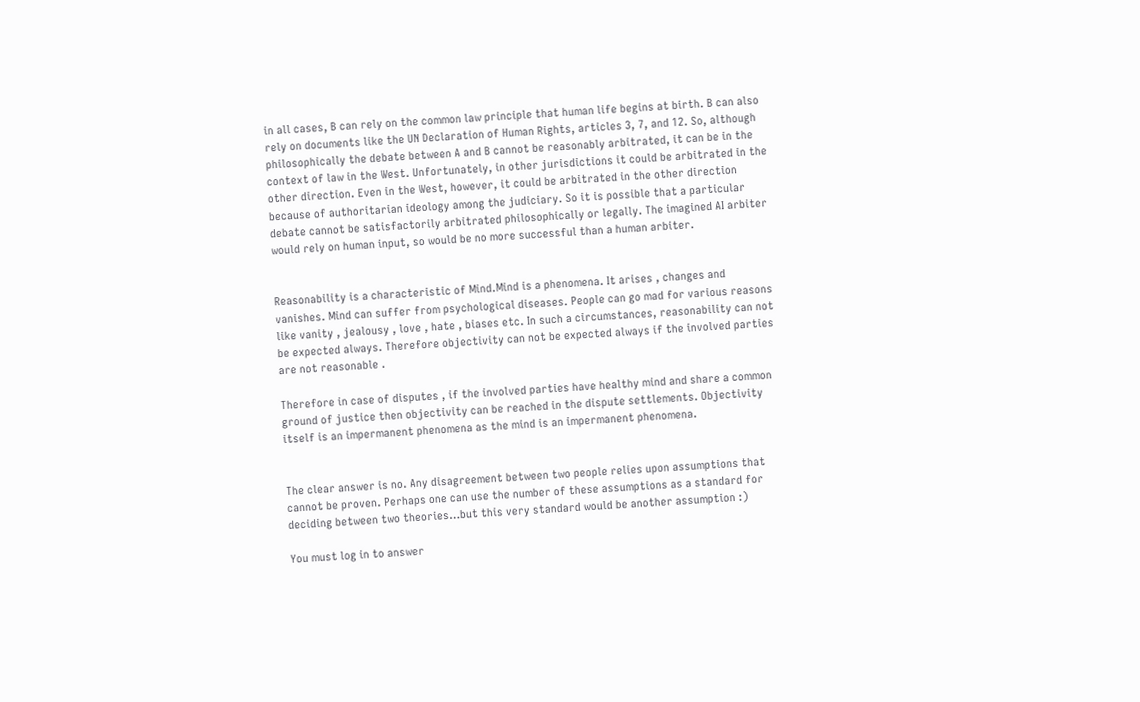in all cases, B can rely on the common law principle that human life begins at birth. B can also rely on documents like the UN Declaration of Human Rights, articles 3, 7, and 12. So, although philosophically the debate between A and B cannot be reasonably arbitrated, it can be in the context of law in the West. Unfortunately, in other jurisdictions it could be arbitrated in the other direction. Even in the West, however, it could be arbitrated in the other direction because of authoritarian ideology among the judiciary. So it is possible that a particular debate cannot be satisfactorily arbitrated philosophically or legally. The imagined AI arbiter would rely on human input, so would be no more successful than a human arbiter.


Reasonability is a characteristic of Mind.Mind is a phenomena. It arises , changes and vanishes. Mind can suffer from psychological diseases. People can go mad for various reasons like vanity , jealousy , love , hate , biases etc. In such a circumstances, reasonability can not be expected always. Therefore objectivity can not be expected always if the involved parties are not reasonable .

Therefore in case of disputes , if the involved parties have healthy mind and share a common ground of justice then objectivity can be reached in the dispute settlements. Objectivity itself is an impermanent phenomena as the mind is an impermanent phenomena.


The clear answer is no. Any disagreement between two people relies upon assumptions that cannot be proven. Perhaps one can use the number of these assumptions as a standard for deciding between two theories…but this very standard would be another assumption :)

You must log in to answer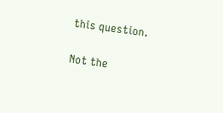this question.

Not the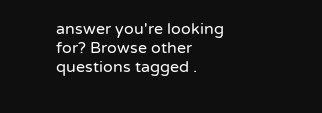answer you're looking for? Browse other questions tagged .